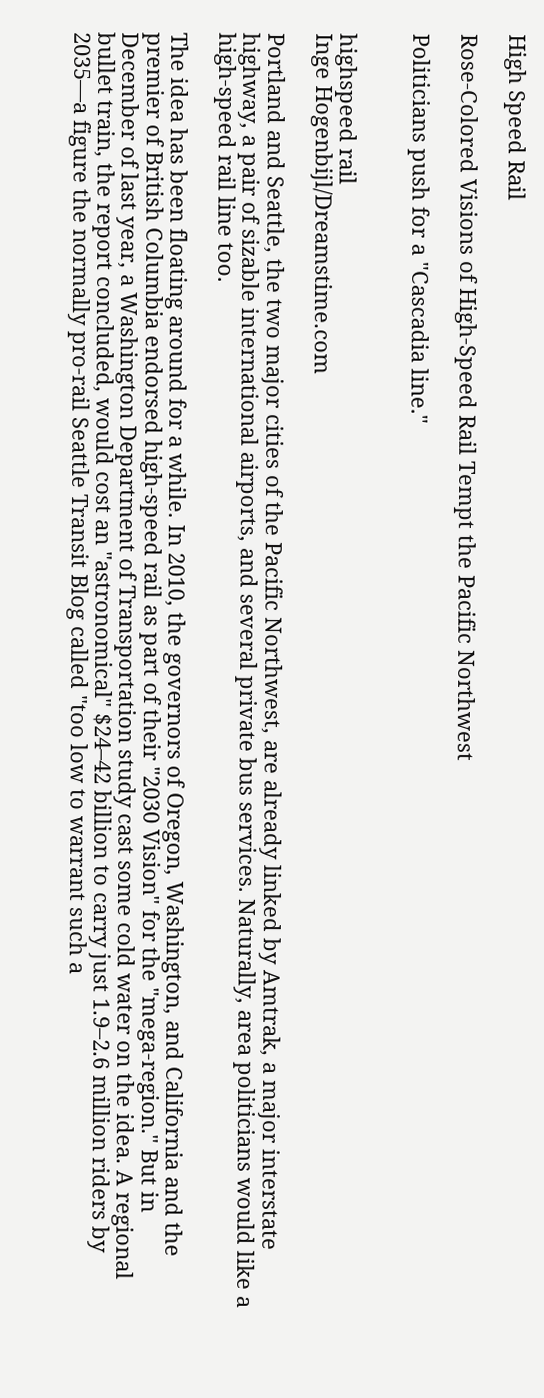High Speed Rail

Rose-Colored Visions of High-Speed Rail Tempt the Pacific Northwest

Politicians push for a "Cascadia line."


highspeed rail
Inge Hogenbijl/Dreamstime.com

Portland and Seattle, the two major cities of the Pacific Northwest, are already linked by Amtrak, a major interstate highway, a pair of sizable international airports, and several private bus services. Naturally, area politicians would like a high-speed rail line too.

The idea has been floating around for a while. In 2010, the governors of Oregon, Washington, and California and the premier of British Columbia endorsed high-speed rail as part of their "2030 Vision" for the "mega-region." But in December of last year, a Washington Department of Transportation study cast some cold water on the idea. A regional bullet train, the report concluded, would cost an "astronomical" $24–42 billion to carry just 1.9–2.6 million riders by 2035—a figure the normally pro-rail Seattle Transit Blog called "too low to warrant such a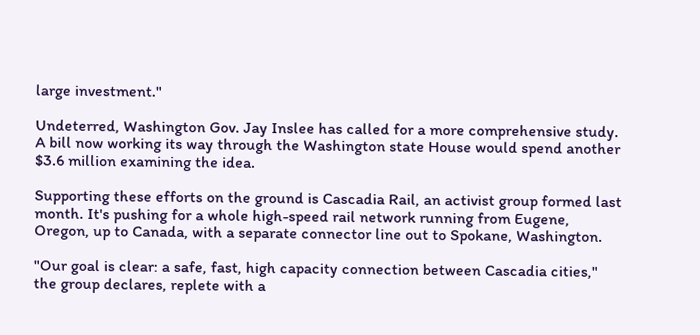large investment."

Undeterred, Washington Gov. Jay Inslee has called for a more comprehensive study. A bill now working its way through the Washington state House would spend another $3.6 million examining the idea.

Supporting these efforts on the ground is Cascadia Rail, an activist group formed last month. It's pushing for a whole high-speed rail network running from Eugene, Oregon, up to Canada, with a separate connector line out to Spokane, Washington.

"Our goal is clear: a safe, fast, high capacity connection between Cascadia cities," the group declares, replete with a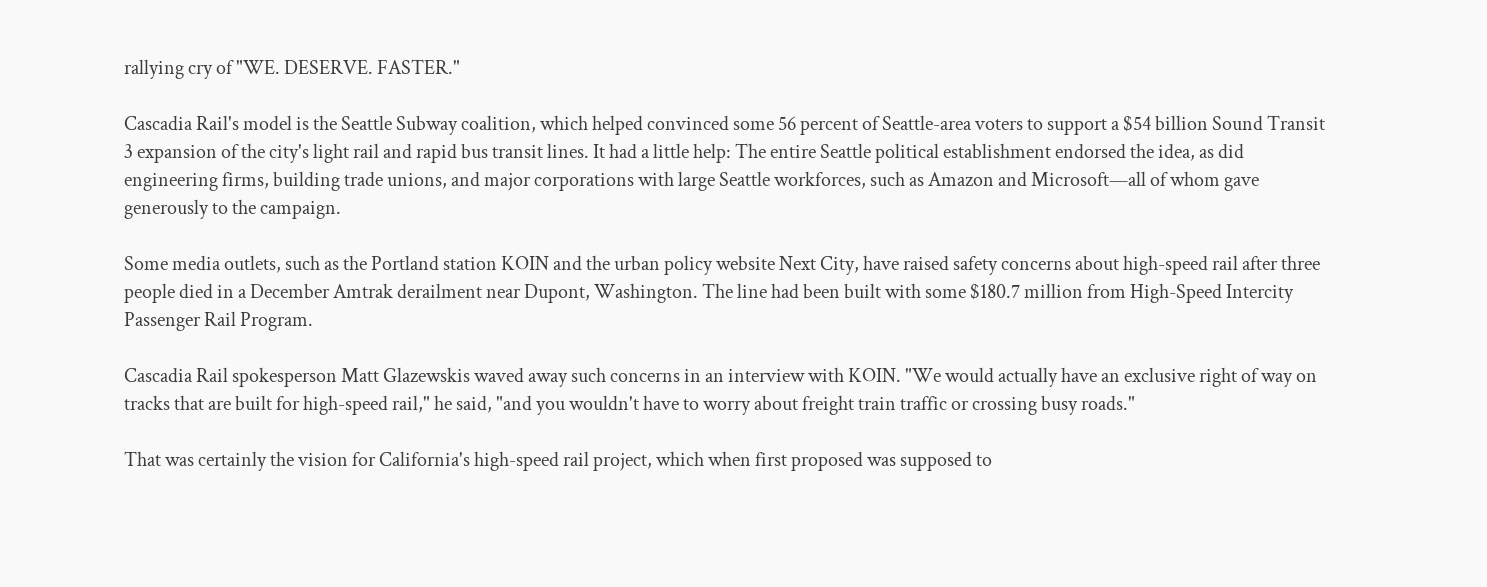rallying cry of "WE. DESERVE. FASTER."

Cascadia Rail's model is the Seattle Subway coalition, which helped convinced some 56 percent of Seattle-area voters to support a $54 billion Sound Transit 3 expansion of the city's light rail and rapid bus transit lines. It had a little help: The entire Seattle political establishment endorsed the idea, as did engineering firms, building trade unions, and major corporations with large Seattle workforces, such as Amazon and Microsoft—all of whom gave generously to the campaign.

Some media outlets, such as the Portland station KOIN and the urban policy website Next City, have raised safety concerns about high-speed rail after three people died in a December Amtrak derailment near Dupont, Washington. The line had been built with some $180.7 million from High-Speed Intercity Passenger Rail Program.

Cascadia Rail spokesperson Matt Glazewskis waved away such concerns in an interview with KOIN. "We would actually have an exclusive right of way on tracks that are built for high-speed rail," he said, "and you wouldn't have to worry about freight train traffic or crossing busy roads."

That was certainly the vision for California's high-speed rail project, which when first proposed was supposed to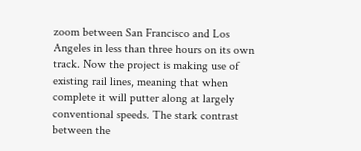zoom between San Francisco and Los Angeles in less than three hours on its own track. Now the project is making use of existing rail lines, meaning that when complete it will putter along at largely conventional speeds. The stark contrast between the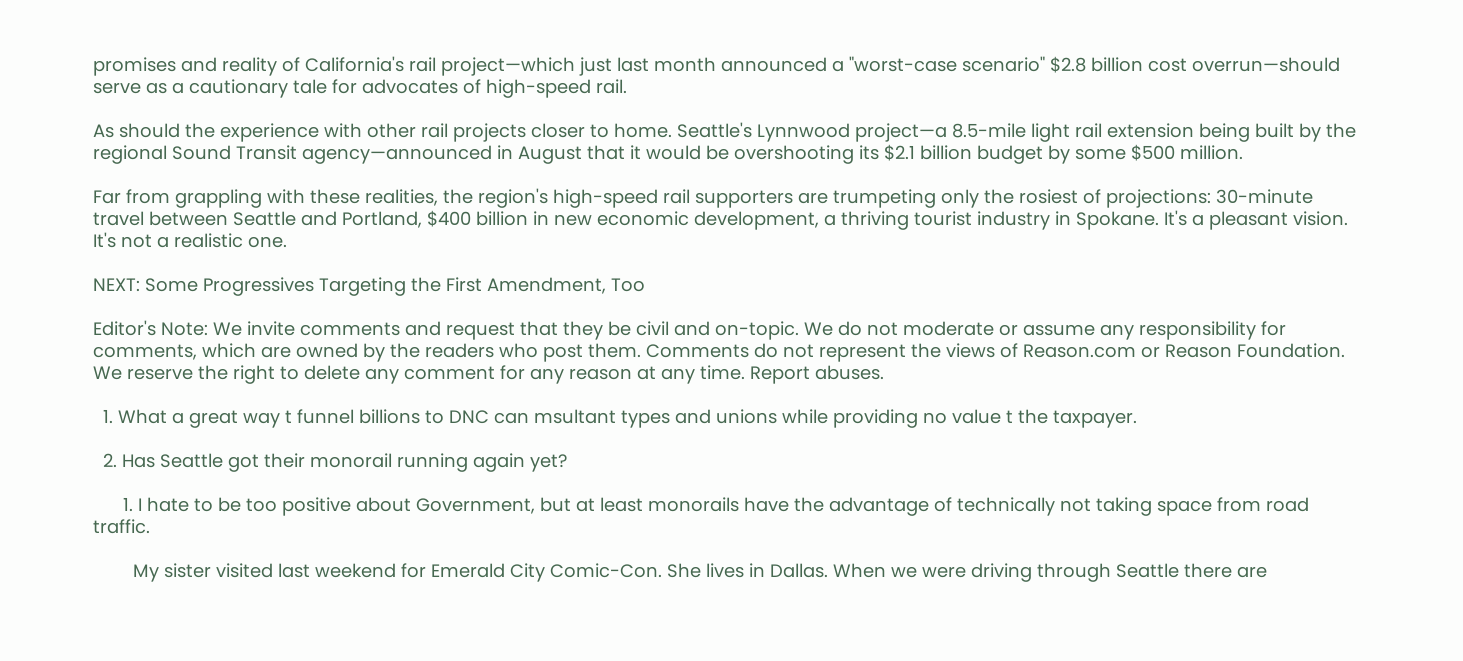promises and reality of California's rail project—which just last month announced a "worst-case scenario" $2.8 billion cost overrun—should serve as a cautionary tale for advocates of high-speed rail.

As should the experience with other rail projects closer to home. Seattle's Lynnwood project—a 8.5-mile light rail extension being built by the regional Sound Transit agency—announced in August that it would be overshooting its $2.1 billion budget by some $500 million.

Far from grappling with these realities, the region's high-speed rail supporters are trumpeting only the rosiest of projections: 30-minute travel between Seattle and Portland, $400 billion in new economic development, a thriving tourist industry in Spokane. It's a pleasant vision. It's not a realistic one.

NEXT: Some Progressives Targeting the First Amendment, Too

Editor's Note: We invite comments and request that they be civil and on-topic. We do not moderate or assume any responsibility for comments, which are owned by the readers who post them. Comments do not represent the views of Reason.com or Reason Foundation. We reserve the right to delete any comment for any reason at any time. Report abuses.

  1. What a great way t funnel billions to DNC can msultant types and unions while providing no value t the taxpayer.

  2. Has Seattle got their monorail running again yet?

      1. I hate to be too positive about Government, but at least monorails have the advantage of technically not taking space from road traffic.

        My sister visited last weekend for Emerald City Comic-Con. She lives in Dallas. When we were driving through Seattle there are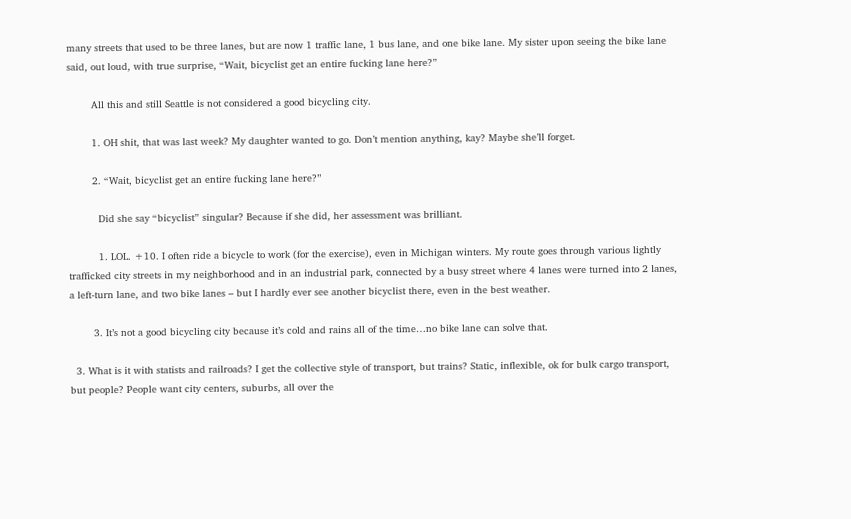many streets that used to be three lanes, but are now 1 traffic lane, 1 bus lane, and one bike lane. My sister upon seeing the bike lane said, out loud, with true surprise, “Wait, bicyclist get an entire fucking lane here?”

        All this and still Seattle is not considered a good bicycling city.

        1. OH shit, that was last week? My daughter wanted to go. Don’t mention anything, kay? Maybe she’ll forget.

        2. “Wait, bicyclist get an entire fucking lane here?”

          Did she say “bicyclist” singular? Because if she did, her assessment was brilliant.

          1. LOL. +10. I often ride a bicycle to work (for the exercise), even in Michigan winters. My route goes through various lightly trafficked city streets in my neighborhood and in an industrial park, connected by a busy street where 4 lanes were turned into 2 lanes, a left-turn lane, and two bike lanes – but I hardly ever see another bicyclist there, even in the best weather.

        3. It’s not a good bicycling city because it’s cold and rains all of the time…no bike lane can solve that.

  3. What is it with statists and railroads? I get the collective style of transport, but trains? Static, inflexible, ok for bulk cargo transport, but people? People want city centers, suburbs, all over the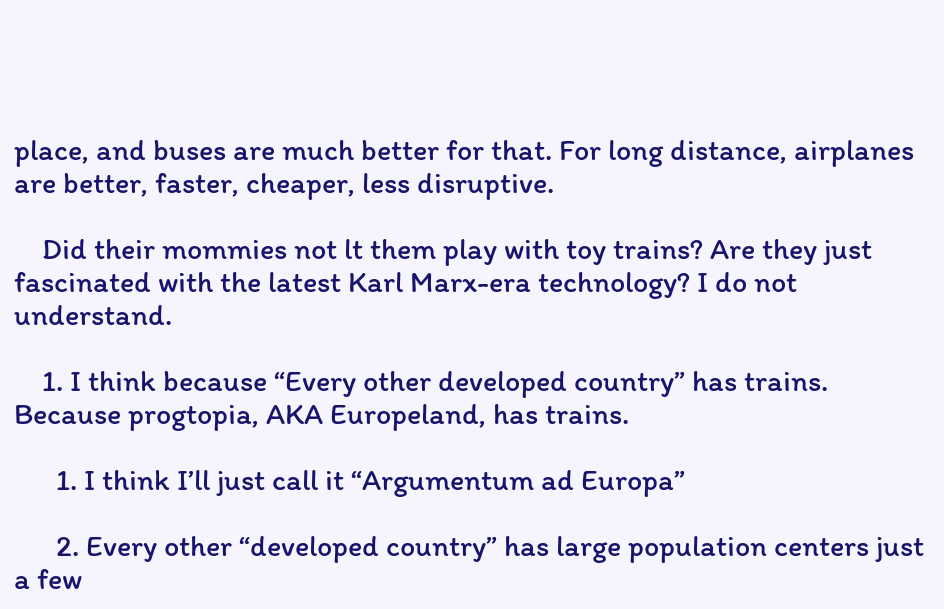place, and buses are much better for that. For long distance, airplanes are better, faster, cheaper, less disruptive.

    Did their mommies not lt them play with toy trains? Are they just fascinated with the latest Karl Marx-era technology? I do not understand.

    1. I think because “Every other developed country” has trains. Because progtopia, AKA Europeland, has trains.

      1. I think I’ll just call it “Argumentum ad Europa”

      2. Every other “developed country” has large population centers just a few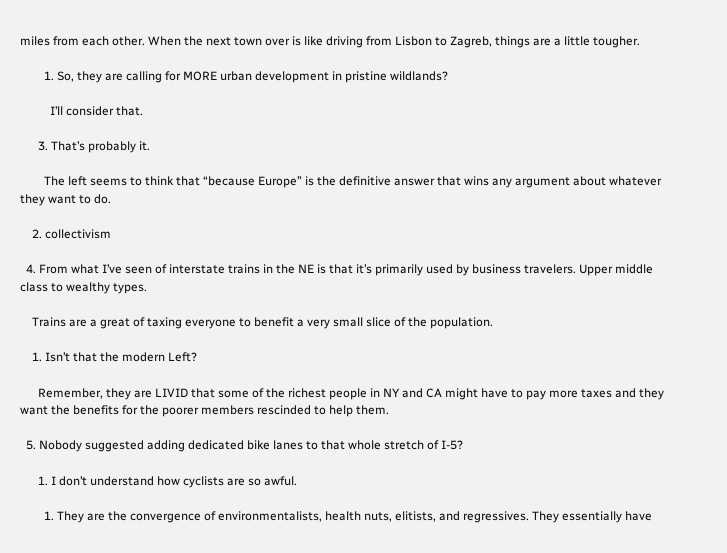miles from each other. When the next town over is like driving from Lisbon to Zagreb, things are a little tougher.

        1. So, they are calling for MORE urban development in pristine wildlands?

          I’ll consider that.

      3. That’s probably it.

        The left seems to think that “because Europe” is the definitive answer that wins any argument about whatever they want to do.

    2. collectivism

  4. From what I’ve seen of interstate trains in the NE is that it’s primarily used by business travelers. Upper middle class to wealthy types.

    Trains are a great of taxing everyone to benefit a very small slice of the population.

    1. Isn’t that the modern Left?

      Remember, they are LIVID that some of the richest people in NY and CA might have to pay more taxes and they want the benefits for the poorer members rescinded to help them.

  5. Nobody suggested adding dedicated bike lanes to that whole stretch of I-5?

      1. I don’t understand how cyclists are so awful.

        1. They are the convergence of environmentalists, health nuts, elitists, and regressives. They essentially have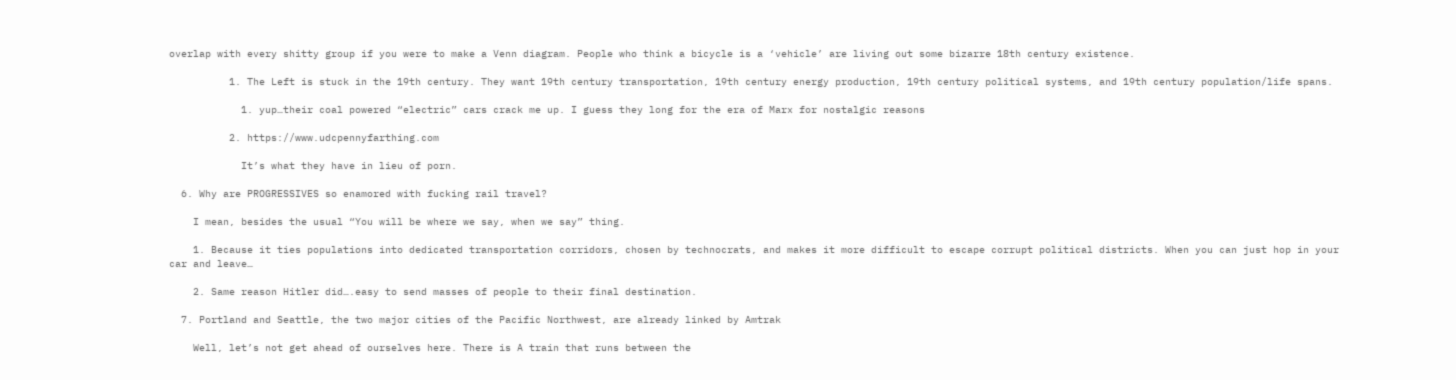overlap with every shitty group if you were to make a Venn diagram. People who think a bicycle is a ‘vehicle’ are living out some bizarre 18th century existence.

          1. The Left is stuck in the 19th century. They want 19th century transportation, 19th century energy production, 19th century political systems, and 19th century population/life spans.

            1. yup…their coal powered “electric” cars crack me up. I guess they long for the era of Marx for nostalgic reasons

          2. https://www.udcpennyfarthing.com

            It’s what they have in lieu of porn.

  6. Why are PROGRESSIVES so enamored with fucking rail travel?

    I mean, besides the usual “You will be where we say, when we say” thing.

    1. Because it ties populations into dedicated transportation corridors, chosen by technocrats, and makes it more difficult to escape corrupt political districts. When you can just hop in your car and leave…

    2. Same reason Hitler did….easy to send masses of people to their final destination.

  7. Portland and Seattle, the two major cities of the Pacific Northwest, are already linked by Amtrak

    Well, let’s not get ahead of ourselves here. There is A train that runs between the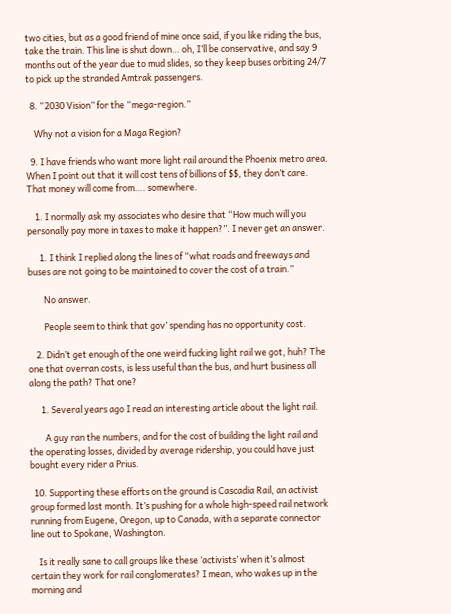two cities, but as a good friend of mine once said, if you like riding the bus, take the train. This line is shut down… oh, I’ll be conservative, and say 9 months out of the year due to mud slides, so they keep buses orbiting 24/7 to pick up the stranded Amtrak passengers.

  8. “2030 Vision” for the “mega-region.”

    Why not a vision for a Maga Region?

  9. I have friends who want more light rail around the Phoenix metro area. When I point out that it will cost tens of billions of $$, they don’t care. That money will come from…. somewhere.

    1. I normally ask my associates who desire that “How much will you personally pay more in taxes to make it happen?”. I never get an answer.

      1. I think I replied along the lines of “what roads and freeways and buses are not going to be maintained to cover the cost of a train.”

        No answer.

        People seem to think that gov’ spending has no opportunity cost.

    2. Didn’t get enough of the one weird fucking light rail we got, huh? The one that overran costs, is less useful than the bus, and hurt business all along the path? That one?

      1. Several years ago I read an interesting article about the light rail.

        A guy ran the numbers, and for the cost of building the light rail and the operating losses, divided by average ridership, you could have just bought every rider a Prius.

  10. Supporting these efforts on the ground is Cascadia Rail, an activist group formed last month. It’s pushing for a whole high-speed rail network running from Eugene, Oregon, up to Canada, with a separate connector line out to Spokane, Washington.

    Is it really sane to call groups like these ‘activists’ when it’s almost certain they work for rail conglomerates? I mean, who wakes up in the morning and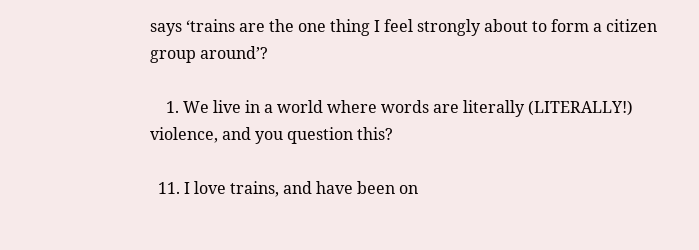says ‘trains are the one thing I feel strongly about to form a citizen group around’?

    1. We live in a world where words are literally (LITERALLY!) violence, and you question this?

  11. I love trains, and have been on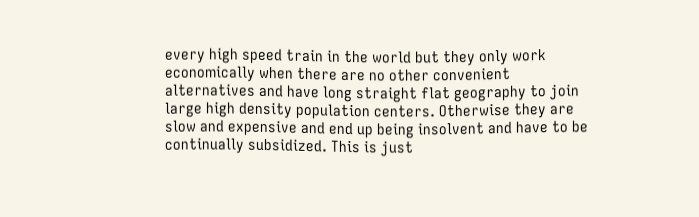every high speed train in the world but they only work economically when there are no other convenient alternatives and have long straight flat geography to join large high density population centers. Otherwise they are slow and expensive and end up being insolvent and have to be continually subsidized. This is just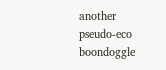another pseudo-eco boondoggle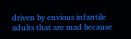driven by envious infantile adults that are mad because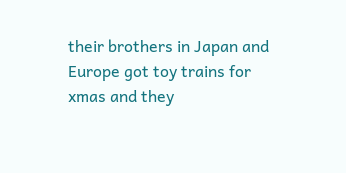their brothers in Japan and Europe got toy trains for xmas and they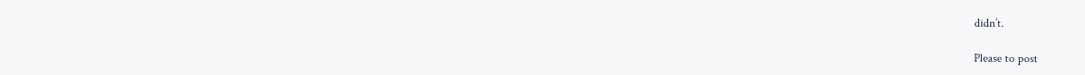didn’t.

Please to post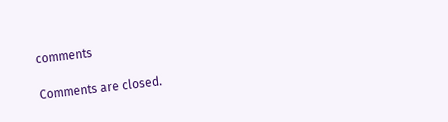comments

Comments are closed.